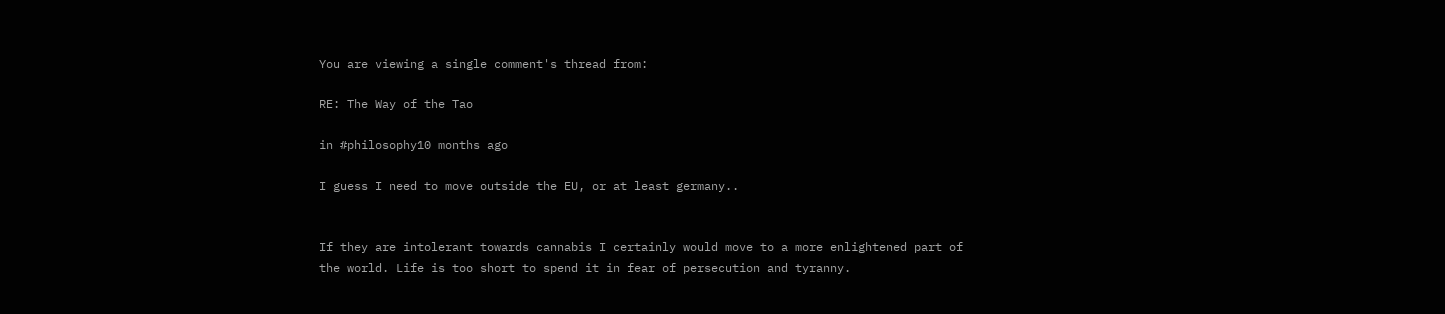You are viewing a single comment's thread from:

RE: The Way of the Tao

in #philosophy10 months ago

I guess I need to move outside the EU, or at least germany..


If they are intolerant towards cannabis I certainly would move to a more enlightened part of the world. Life is too short to spend it in fear of persecution and tyranny.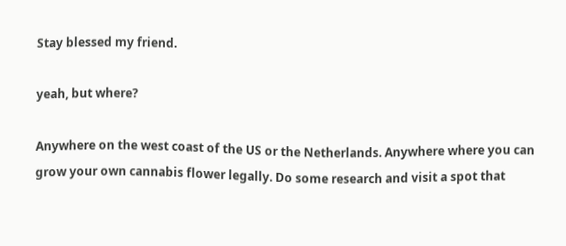Stay blessed my friend.

yeah, but where?

Anywhere on the west coast of the US or the Netherlands. Anywhere where you can grow your own cannabis flower legally. Do some research and visit a spot that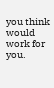you think would work for you.